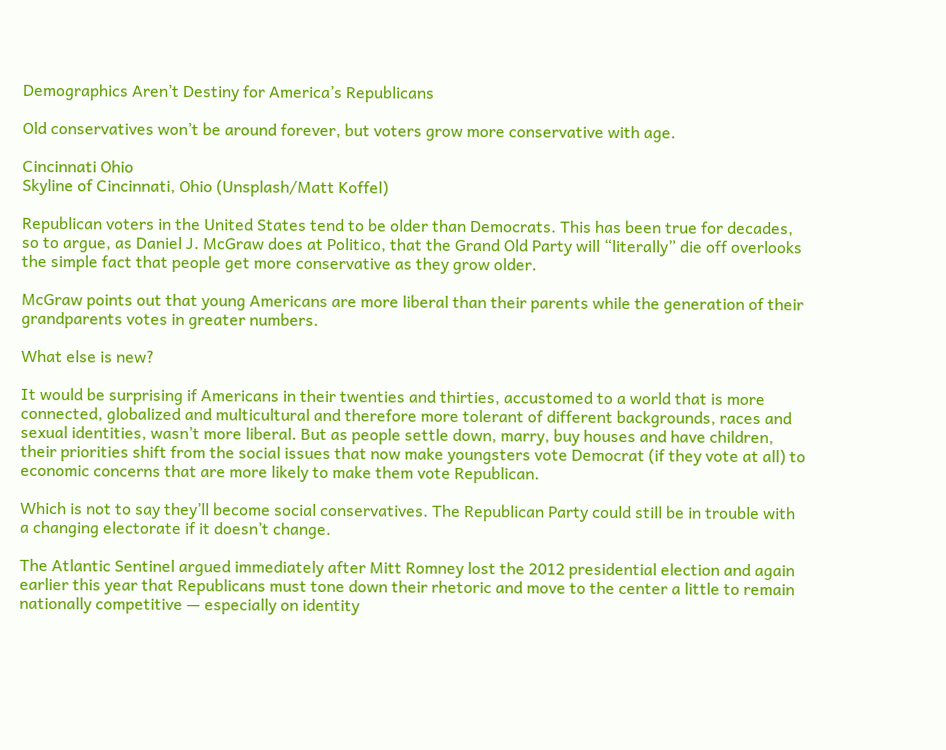Demographics Aren’t Destiny for America’s Republicans

Old conservatives won’t be around forever, but voters grow more conservative with age.

Cincinnati Ohio
Skyline of Cincinnati, Ohio (Unsplash/Matt Koffel)

Republican voters in the United States tend to be older than Democrats. This has been true for decades, so to argue, as Daniel J. McGraw does at Politico, that the Grand Old Party will “literally” die off overlooks the simple fact that people get more conservative as they grow older.

McGraw points out that young Americans are more liberal than their parents while the generation of their grandparents votes in greater numbers.

What else is new?

It would be surprising if Americans in their twenties and thirties, accustomed to a world that is more connected, globalized and multicultural and therefore more tolerant of different backgrounds, races and sexual identities, wasn’t more liberal. But as people settle down, marry, buy houses and have children, their priorities shift from the social issues that now make youngsters vote Democrat (if they vote at all) to economic concerns that are more likely to make them vote Republican.

Which is not to say they’ll become social conservatives. The Republican Party could still be in trouble with a changing electorate if it doesn’t change.

The Atlantic Sentinel argued immediately after Mitt Romney lost the 2012 presidential election and again earlier this year that Republicans must tone down their rhetoric and move to the center a little to remain nationally competitive — especially on identity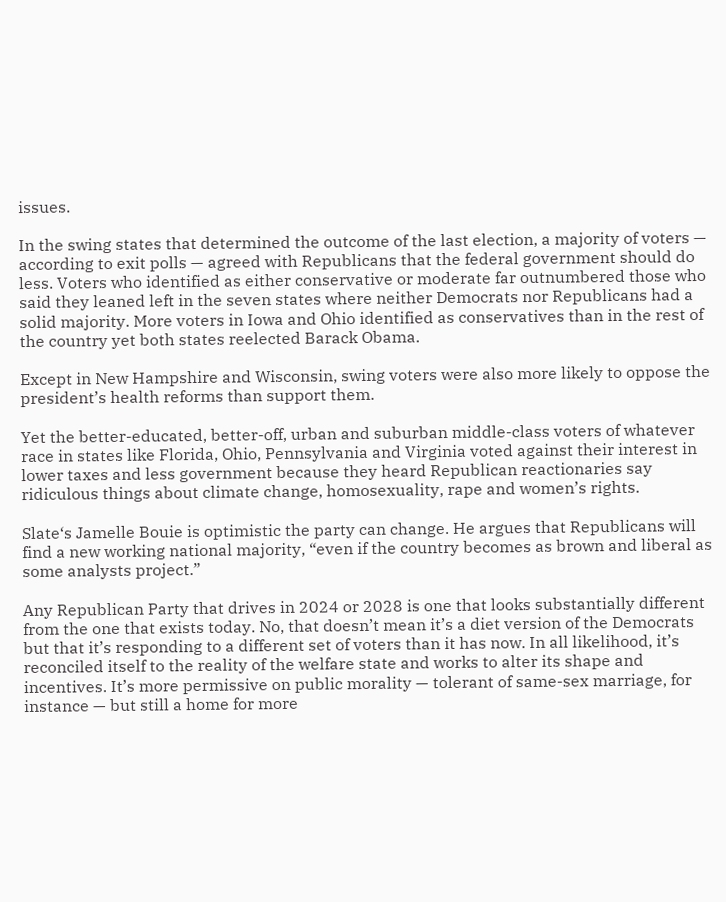issues.

In the swing states that determined the outcome of the last election, a majority of voters — according to exit polls — agreed with Republicans that the federal government should do less. Voters who identified as either conservative or moderate far outnumbered those who said they leaned left in the seven states where neither Democrats nor Republicans had a solid majority. More voters in Iowa and Ohio identified as conservatives than in the rest of the country yet both states reelected Barack Obama.

Except in New Hampshire and Wisconsin, swing voters were also more likely to oppose the president’s health reforms than support them.

Yet the better-educated, better-off, urban and suburban middle-class voters of whatever race in states like Florida, Ohio, Pennsylvania and Virginia voted against their interest in lower taxes and less government because they heard Republican reactionaries say ridiculous things about climate change, homosexuality, rape and women’s rights.

Slate‘s Jamelle Bouie is optimistic the party can change. He argues that Republicans will find a new working national majority, “even if the country becomes as brown and liberal as some analysts project.”

Any Republican Party that drives in 2024 or 2028 is one that looks substantially different from the one that exists today. No, that doesn’t mean it’s a diet version of the Democrats but that it’s responding to a different set of voters than it has now. In all likelihood, it’s reconciled itself to the reality of the welfare state and works to alter its shape and incentives. It’s more permissive on public morality — tolerant of same-sex marriage, for instance — but still a home for more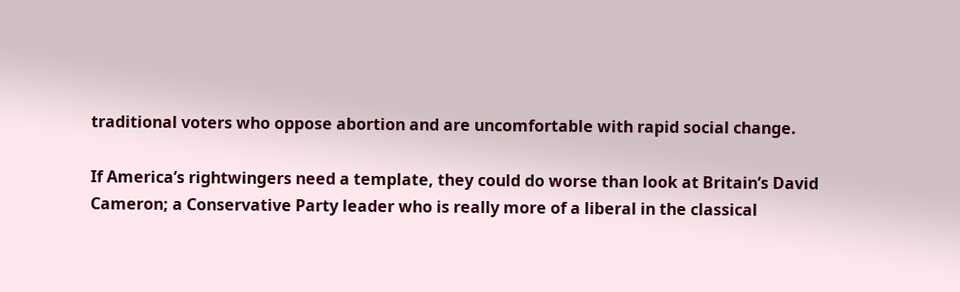traditional voters who oppose abortion and are uncomfortable with rapid social change.

If America’s rightwingers need a template, they could do worse than look at Britain’s David Cameron; a Conservative Party leader who is really more of a liberal in the classical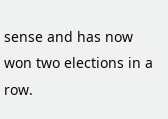sense and has now won two elections in a row.